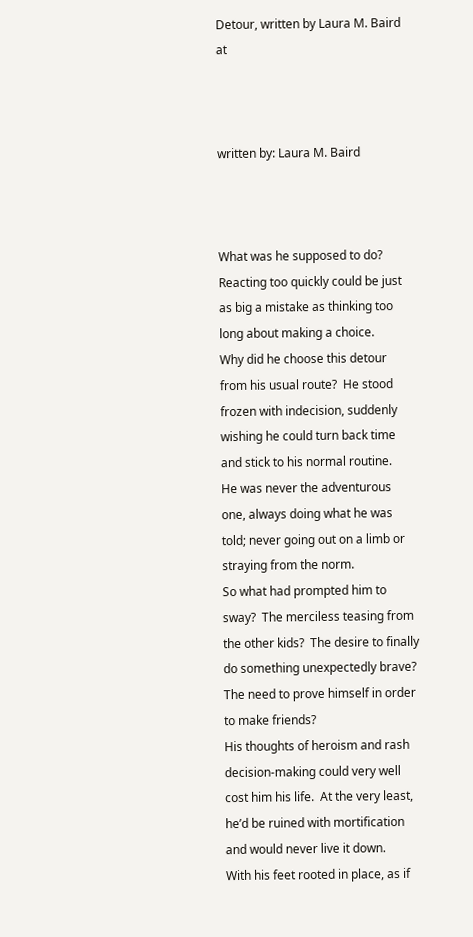Detour, written by Laura M. Baird at



written by: Laura M. Baird



What was he supposed to do?  Reacting too quickly could be just as big a mistake as thinking too long about making a choice.
Why did he choose this detour from his usual route?  He stood frozen with indecision, suddenly wishing he could turn back time and stick to his normal routine.
He was never the adventurous one, always doing what he was told; never going out on a limb or straying from the norm.
So what had prompted him to sway?  The merciless teasing from the other kids?  The desire to finally do something unexpectedly brave?  The need to prove himself in order to make friends?
His thoughts of heroism and rash decision-making could very well cost him his life.  At the very least, he’d be ruined with mortification and would never live it down.
With his feet rooted in place, as if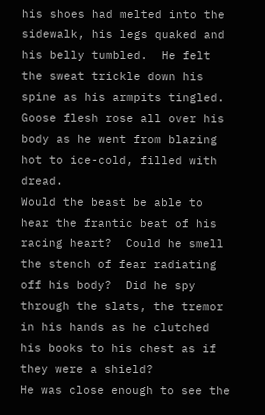his shoes had melted into the sidewalk, his legs quaked and his belly tumbled.  He felt the sweat trickle down his spine as his armpits tingled.  Goose flesh rose all over his body as he went from blazing hot to ice-cold, filled with dread.
Would the beast be able to hear the frantic beat of his racing heart?  Could he smell the stench of fear radiating off his body?  Did he spy through the slats, the tremor in his hands as he clutched his books to his chest as if they were a shield?
He was close enough to see the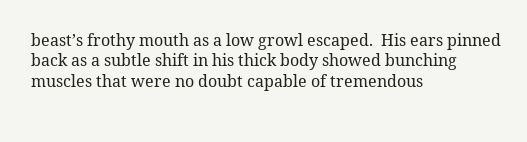beast’s frothy mouth as a low growl escaped.  His ears pinned back as a subtle shift in his thick body showed bunching muscles that were no doubt capable of tremendous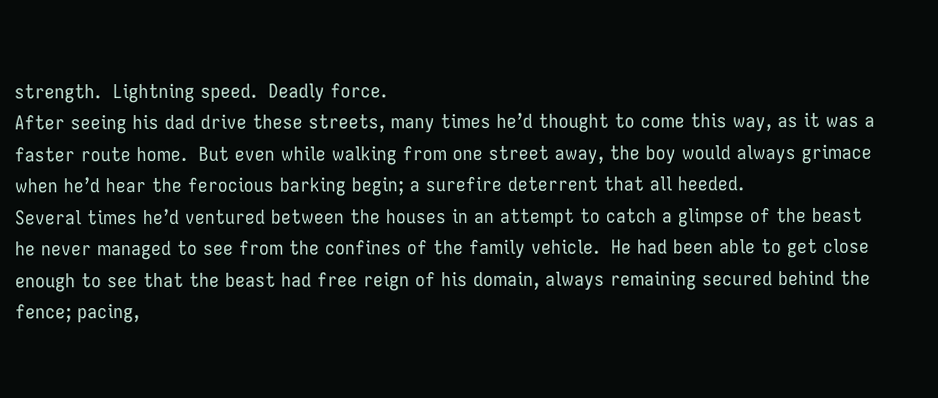strength.  Lightning speed.  Deadly force.
After seeing his dad drive these streets, many times he’d thought to come this way, as it was a faster route home.  But even while walking from one street away, the boy would always grimace when he’d hear the ferocious barking begin; a surefire deterrent that all heeded.
Several times he’d ventured between the houses in an attempt to catch a glimpse of the beast he never managed to see from the confines of the family vehicle.  He had been able to get close enough to see that the beast had free reign of his domain, always remaining secured behind the fence; pacing,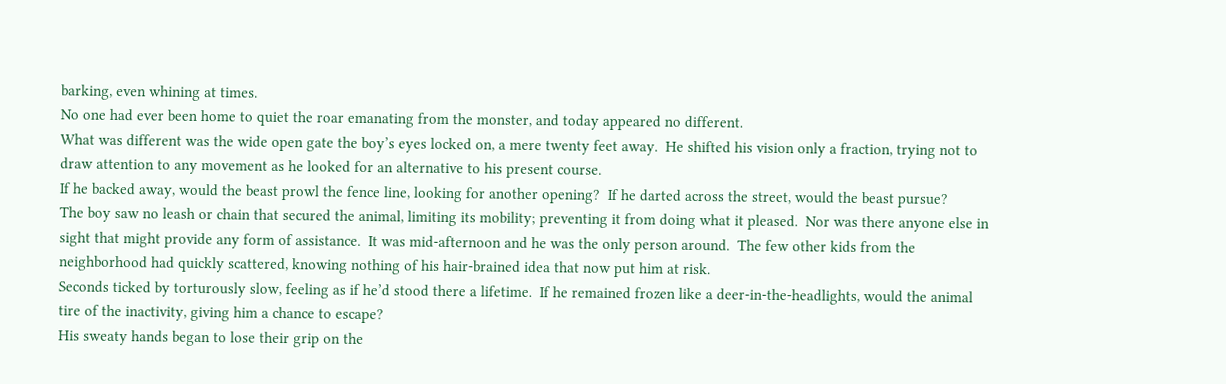barking, even whining at times.
No one had ever been home to quiet the roar emanating from the monster, and today appeared no different.
What was different was the wide open gate the boy’s eyes locked on, a mere twenty feet away.  He shifted his vision only a fraction, trying not to draw attention to any movement as he looked for an alternative to his present course.
If he backed away, would the beast prowl the fence line, looking for another opening?  If he darted across the street, would the beast pursue?
The boy saw no leash or chain that secured the animal, limiting its mobility; preventing it from doing what it pleased.  Nor was there anyone else in sight that might provide any form of assistance.  It was mid-afternoon and he was the only person around.  The few other kids from the neighborhood had quickly scattered, knowing nothing of his hair-brained idea that now put him at risk.
Seconds ticked by torturously slow, feeling as if he’d stood there a lifetime.  If he remained frozen like a deer-in-the-headlights, would the animal tire of the inactivity, giving him a chance to escape?
His sweaty hands began to lose their grip on the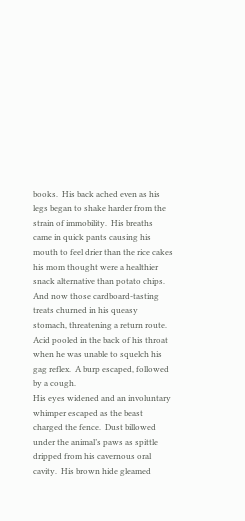books.  His back ached even as his legs began to shake harder from the strain of immobility.  His breaths came in quick pants causing his mouth to feel drier than the rice cakes his mom thought were a healthier snack alternative than potato chips.  And now those cardboard-tasting treats churned in his queasy stomach, threatening a return route.
Acid pooled in the back of his throat when he was unable to squelch his gag reflex.  A burp escaped, followed by a cough.
His eyes widened and an involuntary whimper escaped as the beast charged the fence.  Dust billowed under the animal’s paws as spittle dripped from his cavernous oral cavity.  His brown hide gleamed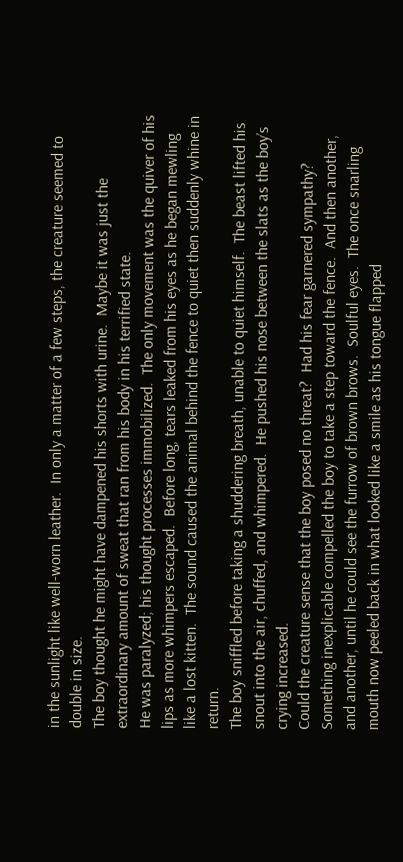in the sunlight like well-worn leather.  In only a matter of a few steps, the creature seemed to double in size.
The boy thought he might have dampened his shorts with urine.  Maybe it was just the extraordinary amount of sweat that ran from his body in his terrified state.
He was paralyzed; his thought processes immobilized.  The only movement was the quiver of his lips as more whimpers escaped.  Before long, tears leaked from his eyes as he began mewling like a lost kitten.  The sound caused the animal behind the fence to quiet then suddenly whine in return.
The boy sniffled before taking a shuddering breath, unable to quiet himself.  The beast lifted his snout into the air, chuffed, and whimpered.  He pushed his nose between the slats as the boy’s crying increased.
Could the creature sense that the boy posed no threat?  Had his fear garnered sympathy?
Something inexplicable compelled the boy to take a step toward the fence.  And then another, and another, until he could see the furrow of brown brows.  Soulful eyes.  The once snarling mouth now peeled back in what looked like a smile as his tongue flapped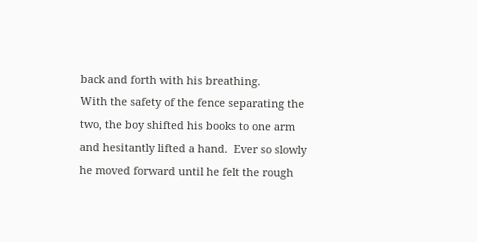back and forth with his breathing.
With the safety of the fence separating the two, the boy shifted his books to one arm and hesitantly lifted a hand.  Ever so slowly he moved forward until he felt the rough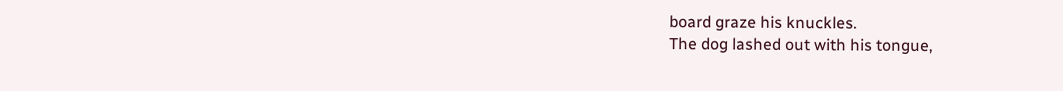board graze his knuckles.
The dog lashed out with his tongue,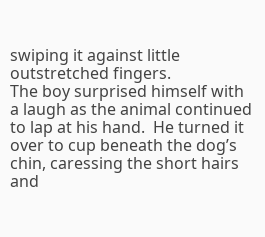swiping it against little outstretched fingers.
The boy surprised himself with a laugh as the animal continued to lap at his hand.  He turned it over to cup beneath the dog’s chin, caressing the short hairs and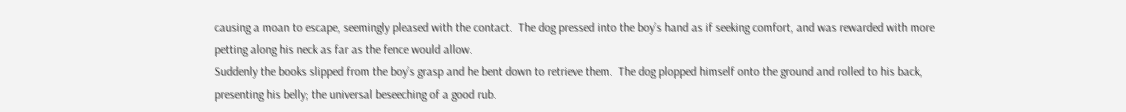causing a moan to escape, seemingly pleased with the contact.  The dog pressed into the boy’s hand as if seeking comfort, and was rewarded with more petting along his neck as far as the fence would allow.
Suddenly the books slipped from the boy’s grasp and he bent down to retrieve them.  The dog plopped himself onto the ground and rolled to his back, presenting his belly; the universal beseeching of a good rub.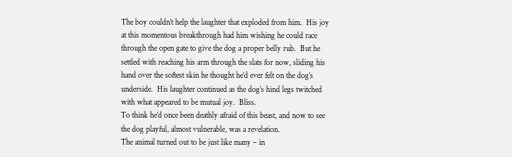The boy couldn’t help the laughter that exploded from him.  His joy at this momentous breakthrough had him wishing he could race through the open gate to give the dog a proper belly rub.  But he settled with reaching his arm through the slats for now, sliding his hand over the softest skin he thought he’d ever felt on the dog’s underside.  His laughter continued as the dog’s hind legs twitched with what appeared to be mutual joy.  Bliss.
To think he’d once been deathly afraid of this beast, and now to see the dog playful, almost vulnerable, was a revelation.
The animal turned out to be just like many – in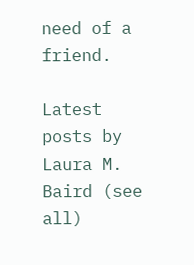need of a friend.

Latest posts by Laura M. Baird (see all)